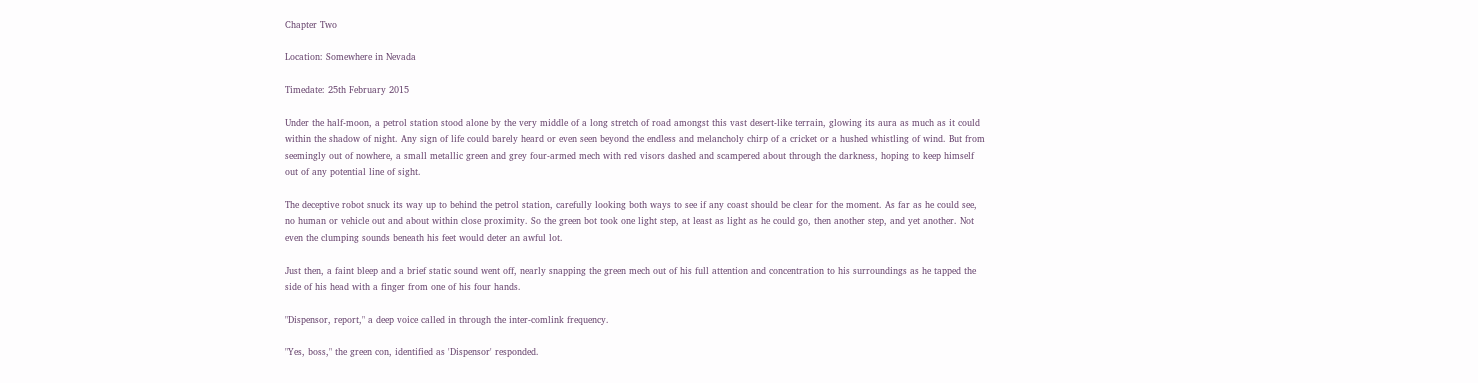Chapter Two

Location: Somewhere in Nevada

Timedate: 25th February 2015

Under the half-moon, a petrol station stood alone by the very middle of a long stretch of road amongst this vast desert-like terrain, glowing its aura as much as it could within the shadow of night. Any sign of life could barely heard or even seen beyond the endless and melancholy chirp of a cricket or a hushed whistling of wind. But from seemingly out of nowhere, a small metallic green and grey four-armed mech with red visors dashed and scampered about through the darkness, hoping to keep himself out of any potential line of sight.

The deceptive robot snuck its way up to behind the petrol station, carefully looking both ways to see if any coast should be clear for the moment. As far as he could see, no human or vehicle out and about within close proximity. So the green bot took one light step, at least as light as he could go, then another step, and yet another. Not even the clumping sounds beneath his feet would deter an awful lot.

Just then, a faint bleep and a brief static sound went off, nearly snapping the green mech out of his full attention and concentration to his surroundings as he tapped the side of his head with a finger from one of his four hands.

"Dispensor, report," a deep voice called in through the inter-comlink frequency.

"Yes, boss," the green con, identified as 'Dispensor' responded.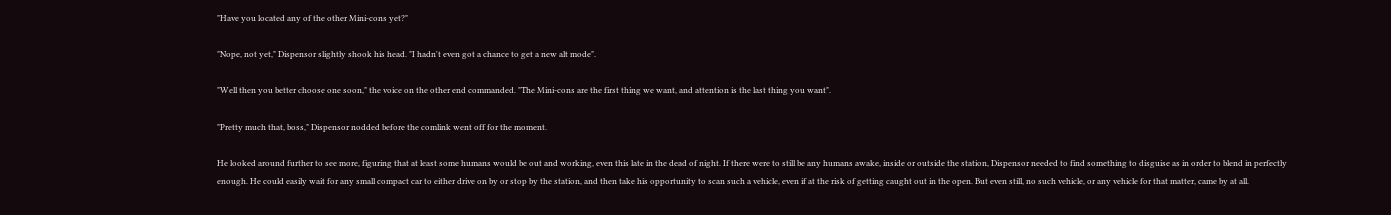"Have you located any of the other Mini-cons yet?"

"Nope, not yet," Dispensor slightly shook his head. "I hadn't even got a chance to get a new alt mode".

"Well then you better choose one soon," the voice on the other end commanded. "The Mini-cons are the first thing we want, and attention is the last thing you want".

"Pretty much that, boss," Dispensor nodded before the comlink went off for the moment.

He looked around further to see more, figuring that at least some humans would be out and working, even this late in the dead of night. If there were to still be any humans awake, inside or outside the station, Dispensor needed to find something to disguise as in order to blend in perfectly enough. He could easily wait for any small compact car to either drive on by or stop by the station, and then take his opportunity to scan such a vehicle, even if at the risk of getting caught out in the open. But even still, no such vehicle, or any vehicle for that matter, came by at all.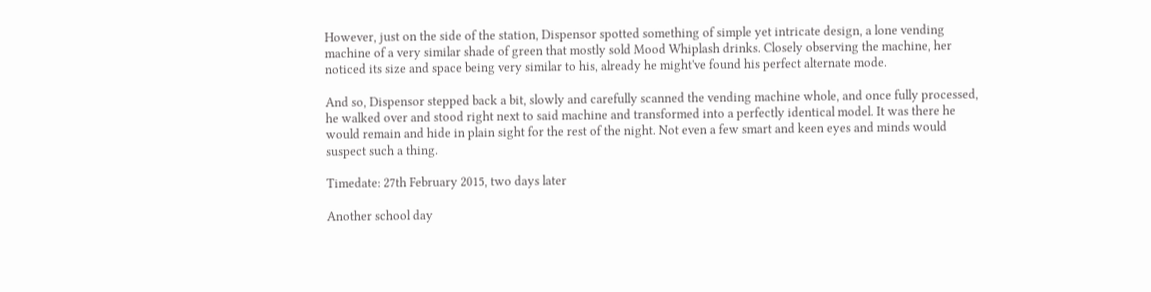However, just on the side of the station, Dispensor spotted something of simple yet intricate design, a lone vending machine of a very similar shade of green that mostly sold Mood Whiplash drinks. Closely observing the machine, her noticed its size and space being very similar to his, already he might've found his perfect alternate mode.

And so, Dispensor stepped back a bit, slowly and carefully scanned the vending machine whole, and once fully processed, he walked over and stood right next to said machine and transformed into a perfectly identical model. It was there he would remain and hide in plain sight for the rest of the night. Not even a few smart and keen eyes and minds would suspect such a thing.

Timedate: 27th February 2015, two days later

Another school day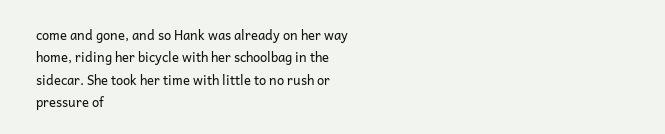come and gone, and so Hank was already on her way home, riding her bicycle with her schoolbag in the sidecar. She took her time with little to no rush or pressure of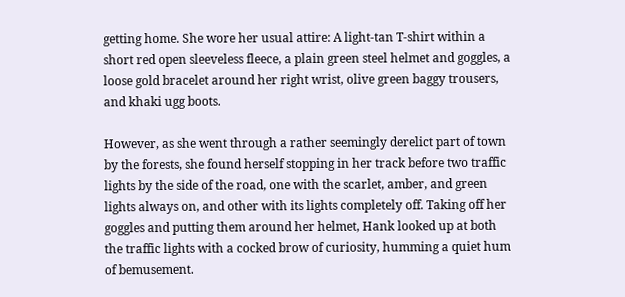getting home. She wore her usual attire: A light-tan T-shirt within a short red open sleeveless fleece, a plain green steel helmet and goggles, a loose gold bracelet around her right wrist, olive green baggy trousers, and khaki ugg boots.

However, as she went through a rather seemingly derelict part of town by the forests, she found herself stopping in her track before two traffic lights by the side of the road, one with the scarlet, amber, and green lights always on, and other with its lights completely off. Taking off her goggles and putting them around her helmet, Hank looked up at both the traffic lights with a cocked brow of curiosity, humming a quiet hum of bemusement.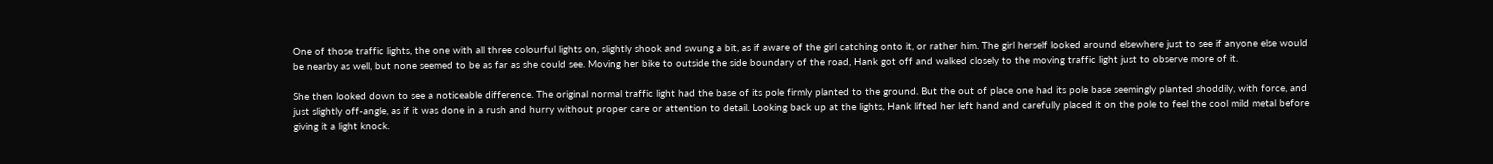One of those traffic lights, the one with all three colourful lights on, slightly shook and swung a bit, as if aware of the girl catching onto it, or rather him. The girl herself looked around elsewhere just to see if anyone else would be nearby as well, but none seemed to be as far as she could see. Moving her bike to outside the side boundary of the road, Hank got off and walked closely to the moving traffic light just to observe more of it.

She then looked down to see a noticeable difference. The original normal traffic light had the base of its pole firmly planted to the ground. But the out of place one had its pole base seemingly planted shoddily, with force, and just slightly off-angle, as if it was done in a rush and hurry without proper care or attention to detail. Looking back up at the lights, Hank lifted her left hand and carefully placed it on the pole to feel the cool mild metal before giving it a light knock.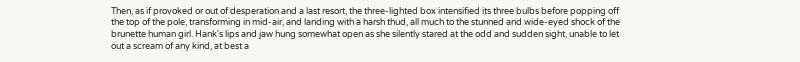Then, as if provoked or out of desperation and a last resort, the three-lighted box intensified its three bulbs before popping off the top of the pole, transforming in mid-air, and landing with a harsh thud, all much to the stunned and wide-eyed shock of the brunette human girl. Hank's lips and jaw hung somewhat open as she silently stared at the odd and sudden sight, unable to let out a scream of any kind, at best a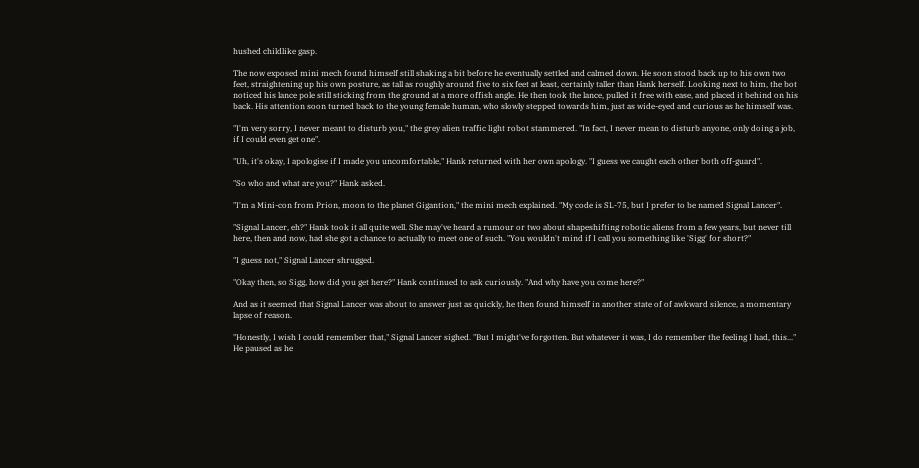hushed childlike gasp.

The now exposed mini mech found himself still shaking a bit before he eventually settled and calmed down. He soon stood back up to his own two feet, straightening up his own posture, as tall as roughly around five to six feet at least, certainly taller than Hank herself. Looking next to him, the bot noticed his lance pole still sticking from the ground at a more offish angle. He then took the lance, pulled it free with ease, and placed it behind on his back. His attention soon turned back to the young female human, who slowly stepped towards him, just as wide-eyed and curious as he himself was.

"I'm very sorry, I never meant to disturb you," the grey alien traffic light robot stammered. "In fact, I never mean to disturb anyone, only doing a job, if I could even get one".

"Uh, it's okay, I apologise if I made you uncomfortable," Hank returned with her own apology. "I guess we caught each other both off-guard".

"So who and what are you?" Hank asked.

"I'm a Mini-con from Prion, moon to the planet Gigantion," the mini mech explained. "My code is SL-75, but I prefer to be named Signal Lancer".

"Signal Lancer, eh?" Hank took it all quite well. She may've heard a rumour or two about shapeshifting robotic aliens from a few years, but never till here, then and now, had she got a chance to actually to meet one of such. "You wouldn't mind if I call you something like 'Sigg' for short?"

"I guess not," Signal Lancer shrugged.

"Okay then, so Sigg, how did you get here?" Hank continued to ask curiously. "And why have you come here?"

And as it seemed that Signal Lancer was about to answer just as quickly, he then found himself in another state of of awkward silence, a momentary lapse of reason.

"Honestly, I wish I could remember that," Signal Lancer sighed. "But I might've forgotten. But whatever it was, I do remember the feeling I had, this..." He paused as he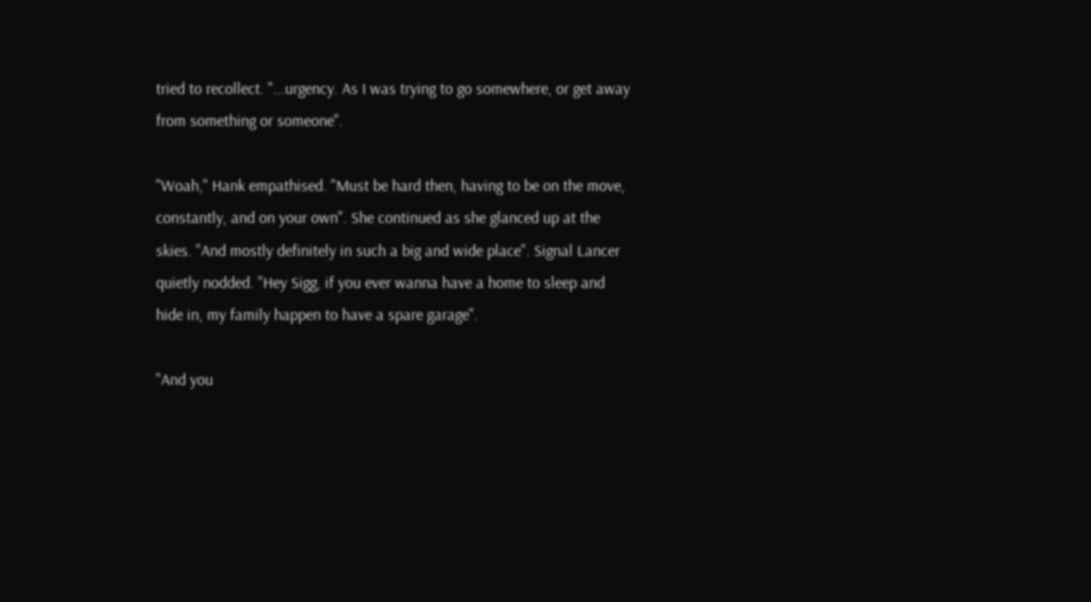tried to recollect. "...urgency. As I was trying to go somewhere, or get away from something or someone".

"Woah," Hank empathised. "Must be hard then, having to be on the move, constantly, and on your own". She continued as she glanced up at the skies. "And mostly definitely in such a big and wide place". Signal Lancer quietly nodded. "Hey Sigg, if you ever wanna have a home to sleep and hide in, my family happen to have a spare garage".

"And you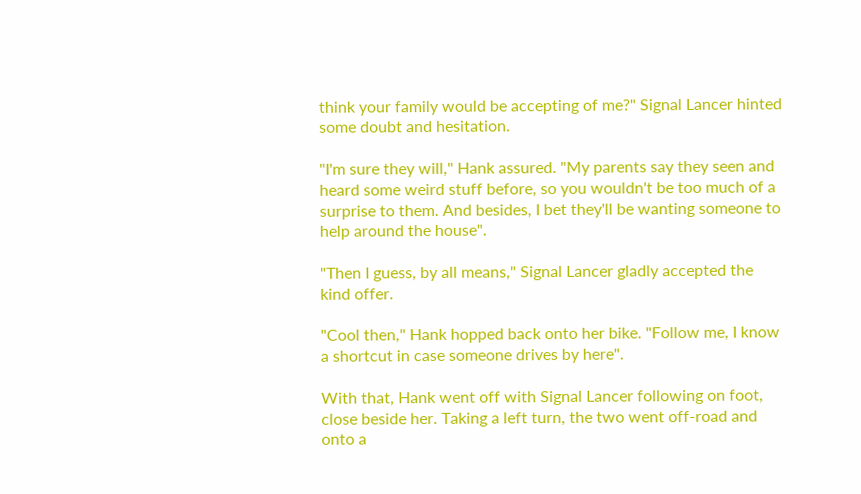think your family would be accepting of me?" Signal Lancer hinted some doubt and hesitation.

"I'm sure they will," Hank assured. "My parents say they seen and heard some weird stuff before, so you wouldn't be too much of a surprise to them. And besides, I bet they'll be wanting someone to help around the house".

"Then I guess, by all means," Signal Lancer gladly accepted the kind offer.

"Cool then," Hank hopped back onto her bike. "Follow me, I know a shortcut in case someone drives by here".

With that, Hank went off with Signal Lancer following on foot, close beside her. Taking a left turn, the two went off-road and onto a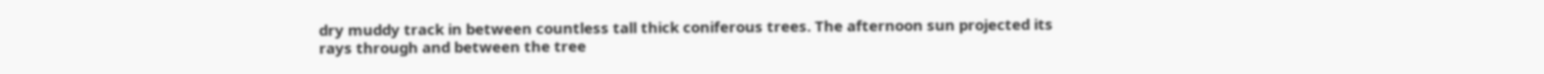dry muddy track in between countless tall thick coniferous trees. The afternoon sun projected its rays through and between the tree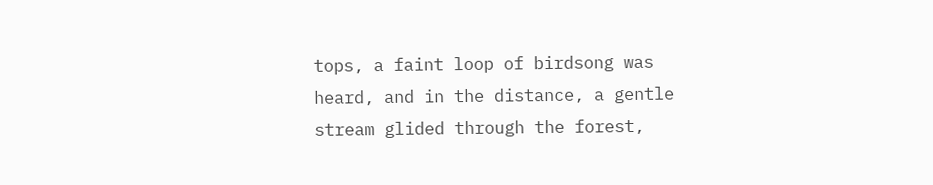tops, a faint loop of birdsong was heard, and in the distance, a gentle stream glided through the forest,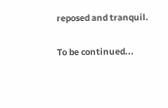reposed and tranquil.

To be continued...